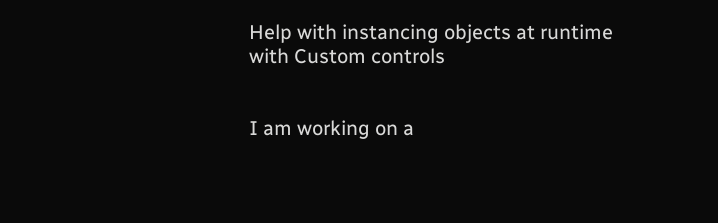Help with instancing objects at runtime with Custom controls


I am working on a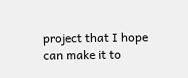project that I hope can make it to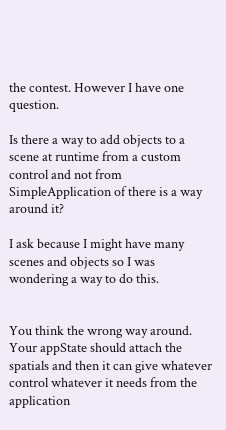the contest. However I have one question.

Is there a way to add objects to a scene at runtime from a custom control and not from SimpleApplication of there is a way around it?

I ask because I might have many scenes and objects so I was wondering a way to do this.


You think the wrong way around. Your appState should attach the spatials and then it can give whatever control whatever it needs from the application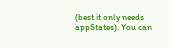(best it only needs appStates). You can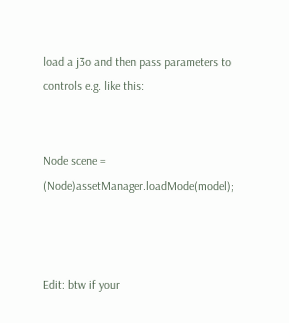load a j3o and then pass parameters to controls e.g. like this:


Node scene = (Node)assetManager.loadMode(model);



Edit: btw if your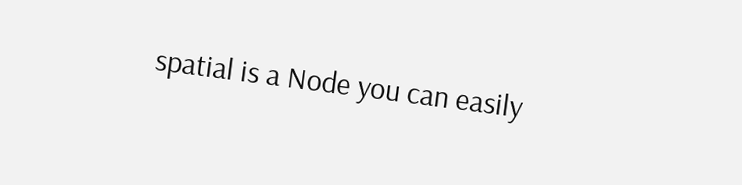spatial is a Node you can easily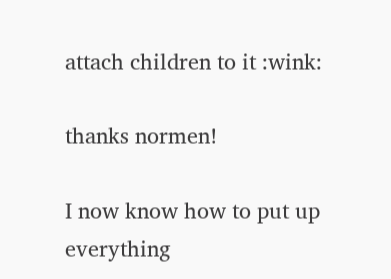attach children to it :wink:

thanks normen!

I now know how to put up everything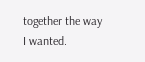together the way I wanted.